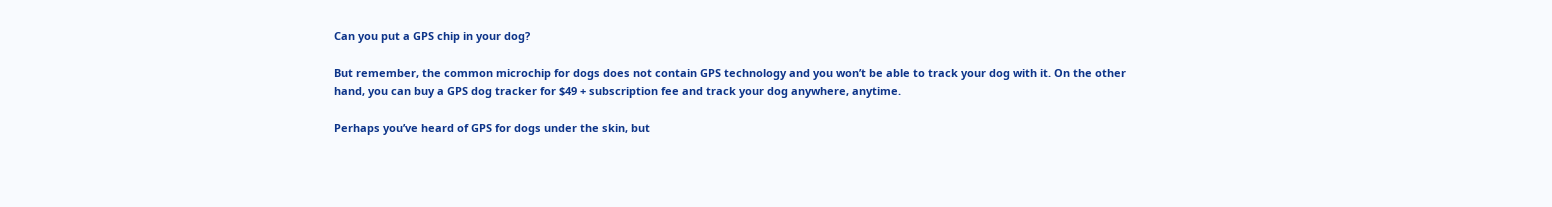Can you put a GPS chip in your dog?

But remember, the common microchip for dogs does not contain GPS technology and you won’t be able to track your dog with it. On the other hand, you can buy a GPS dog tracker for $49 + subscription fee and track your dog anywhere, anytime.

Perhaps you’ve heard of GPS for dogs under the skin, but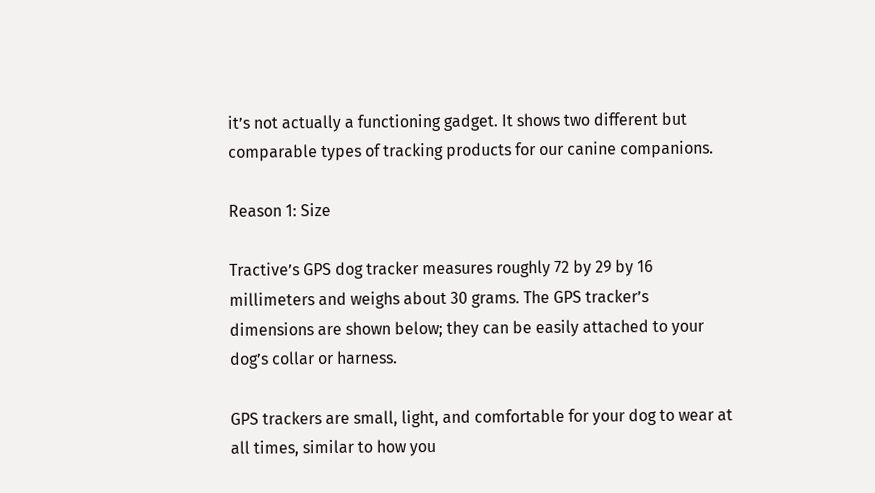it’s not actually a functioning gadget. It shows two different but comparable types of tracking products for our canine companions.

Reason 1: Size

Tractive’s GPS dog tracker measures roughly 72 by 29 by 16 millimeters and weighs about 30 grams. The GPS tracker’s dimensions are shown below; they can be easily attached to your dog’s collar or harness.

GPS trackers are small, light, and comfortable for your dog to wear at all times, similar to how you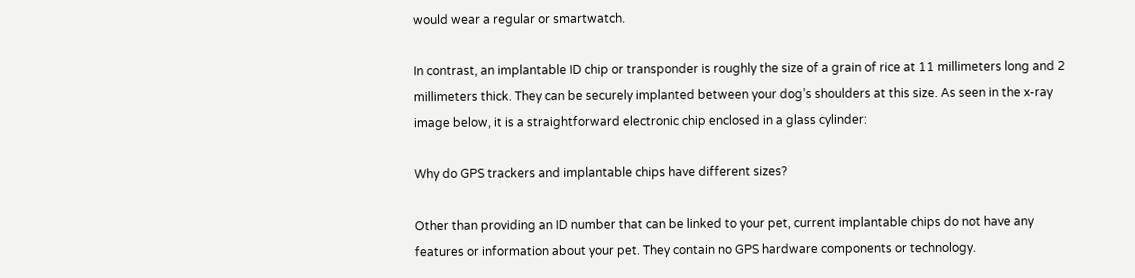would wear a regular or smartwatch.

In contrast, an implantable ID chip or transponder is roughly the size of a grain of rice at 11 millimeters long and 2 millimeters thick. They can be securely implanted between your dog’s shoulders at this size. As seen in the x-ray image below, it is a straightforward electronic chip enclosed in a glass cylinder:

Why do GPS trackers and implantable chips have different sizes?

Other than providing an ID number that can be linked to your pet, current implantable chips do not have any features or information about your pet. They contain no GPS hardware components or technology.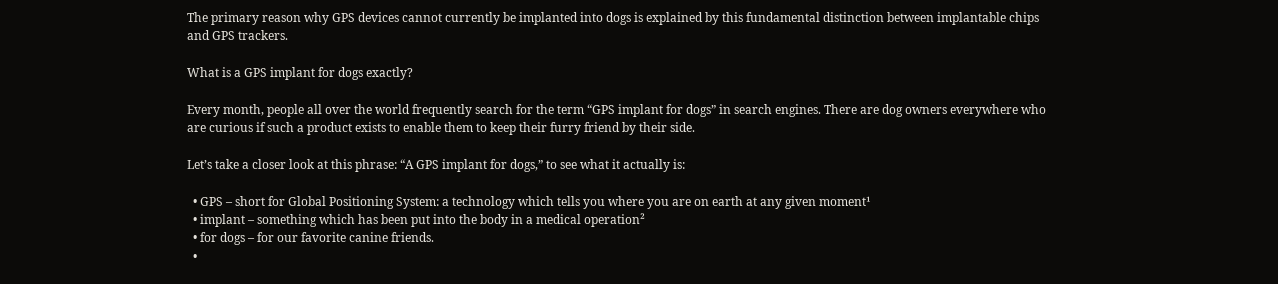The primary reason why GPS devices cannot currently be implanted into dogs is explained by this fundamental distinction between implantable chips and GPS trackers.

What is a GPS implant for dogs exactly?

Every month, people all over the world frequently search for the term “GPS implant for dogs” in search engines. There are dog owners everywhere who are curious if such a product exists to enable them to keep their furry friend by their side.

Let’s take a closer look at this phrase: “A GPS implant for dogs,” to see what it actually is:

  • GPS – short for Global Positioning System: a technology which tells you where you are on earth at any given moment¹
  • implant – something which has been put into the body in a medical operation²
  • for dogs – for our favorite canine friends.
  •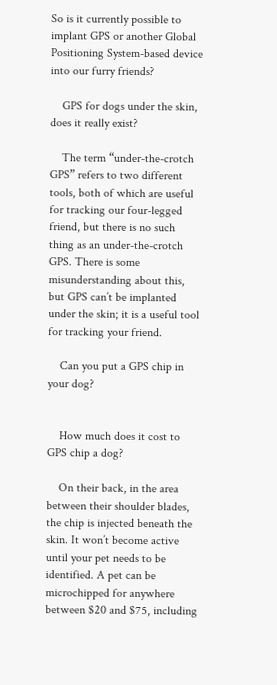So is it currently possible to implant GPS or another Global Positioning System-based device into our furry friends?

    GPS for dogs under the skin, does it really exist?

    The term “under-the-crotch GPS” refers to two different tools, both of which are useful for tracking our four-legged friend, but there is no such thing as an under-the-crotch GPS. There is some misunderstanding about this, but GPS can’t be implanted under the skin; it is a useful tool for tracking your friend.

    Can you put a GPS chip in your dog?


    How much does it cost to GPS chip a dog?

    On their back, in the area between their shoulder blades, the chip is injected beneath the skin. It won’t become active until your pet needs to be identified. A pet can be microchipped for anywhere between $20 and $75, including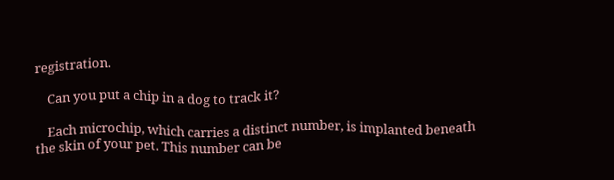registration.

    Can you put a chip in a dog to track it?

    Each microchip, which carries a distinct number, is implanted beneath the skin of your pet. This number can be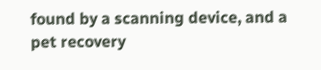found by a scanning device, and a pet recovery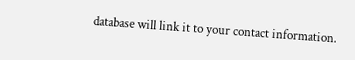database will link it to your contact information.